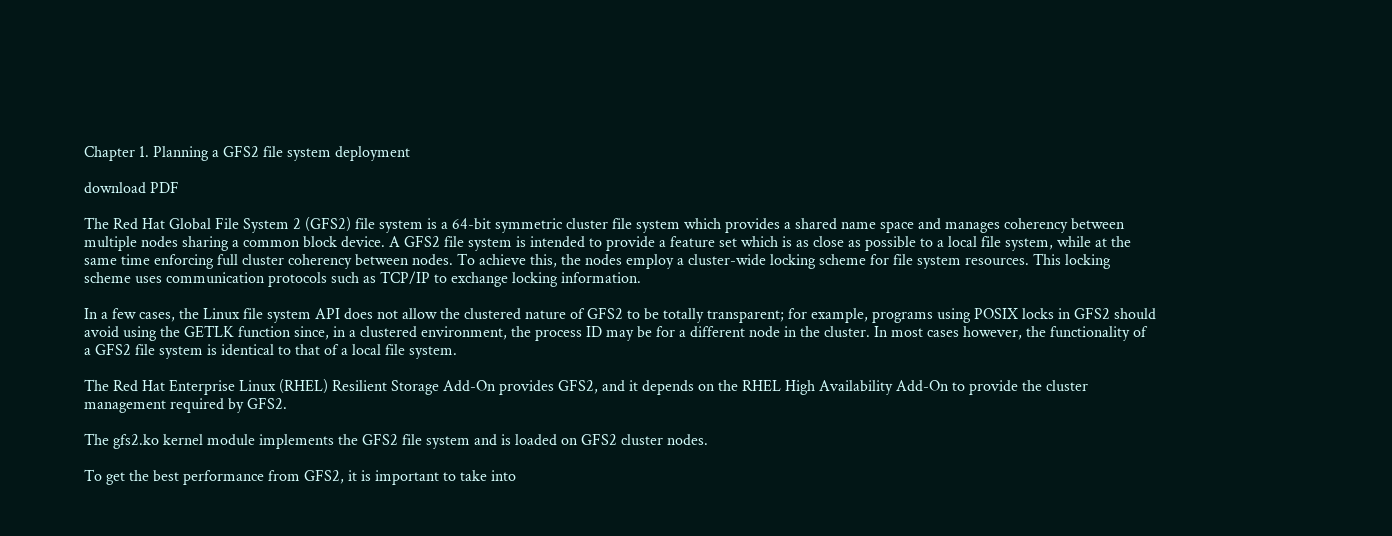Chapter 1. Planning a GFS2 file system deployment

download PDF

The Red Hat Global File System 2 (GFS2) file system is a 64-bit symmetric cluster file system which provides a shared name space and manages coherency between multiple nodes sharing a common block device. A GFS2 file system is intended to provide a feature set which is as close as possible to a local file system, while at the same time enforcing full cluster coherency between nodes. To achieve this, the nodes employ a cluster-wide locking scheme for file system resources. This locking scheme uses communication protocols such as TCP/IP to exchange locking information.

In a few cases, the Linux file system API does not allow the clustered nature of GFS2 to be totally transparent; for example, programs using POSIX locks in GFS2 should avoid using the GETLK function since, in a clustered environment, the process ID may be for a different node in the cluster. In most cases however, the functionality of a GFS2 file system is identical to that of a local file system.

The Red Hat Enterprise Linux (RHEL) Resilient Storage Add-On provides GFS2, and it depends on the RHEL High Availability Add-On to provide the cluster management required by GFS2.

The gfs2.ko kernel module implements the GFS2 file system and is loaded on GFS2 cluster nodes.

To get the best performance from GFS2, it is important to take into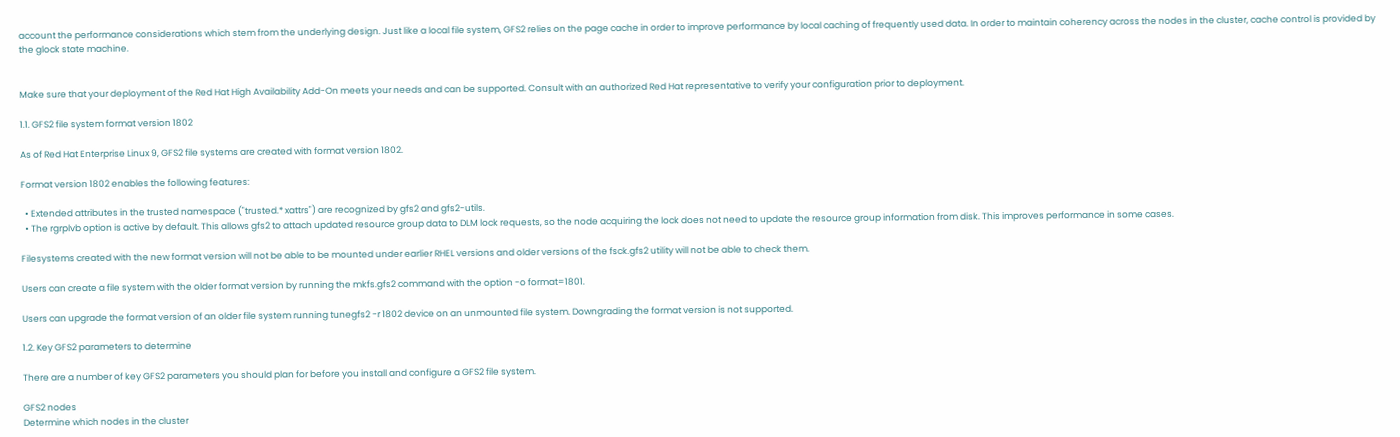account the performance considerations which stem from the underlying design. Just like a local file system, GFS2 relies on the page cache in order to improve performance by local caching of frequently used data. In order to maintain coherency across the nodes in the cluster, cache control is provided by the glock state machine.


Make sure that your deployment of the Red Hat High Availability Add-On meets your needs and can be supported. Consult with an authorized Red Hat representative to verify your configuration prior to deployment.

1.1. GFS2 file system format version 1802

As of Red Hat Enterprise Linux 9, GFS2 file systems are created with format version 1802.

Format version 1802 enables the following features:

  • Extended attributes in the trusted namespace ("trusted.* xattrs") are recognized by gfs2 and gfs2-utils.
  • The rgrplvb option is active by default. This allows gfs2 to attach updated resource group data to DLM lock requests, so the node acquiring the lock does not need to update the resource group information from disk. This improves performance in some cases.

Filesystems created with the new format version will not be able to be mounted under earlier RHEL versions and older versions of the fsck.gfs2 utility will not be able to check them.

Users can create a file system with the older format version by running the mkfs.gfs2 command with the option -o format=1801.

Users can upgrade the format version of an older file system running tunegfs2 -r 1802 device on an unmounted file system. Downgrading the format version is not supported.

1.2. Key GFS2 parameters to determine

There are a number of key GFS2 parameters you should plan for before you install and configure a GFS2 file system.

GFS2 nodes
Determine which nodes in the cluster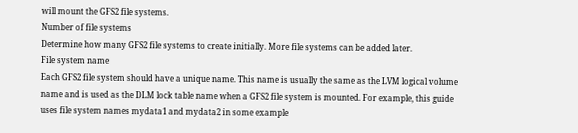will mount the GFS2 file systems.
Number of file systems
Determine how many GFS2 file systems to create initially. More file systems can be added later.
File system name
Each GFS2 file system should have a unique name. This name is usually the same as the LVM logical volume name and is used as the DLM lock table name when a GFS2 file system is mounted. For example, this guide uses file system names mydata1 and mydata2 in some example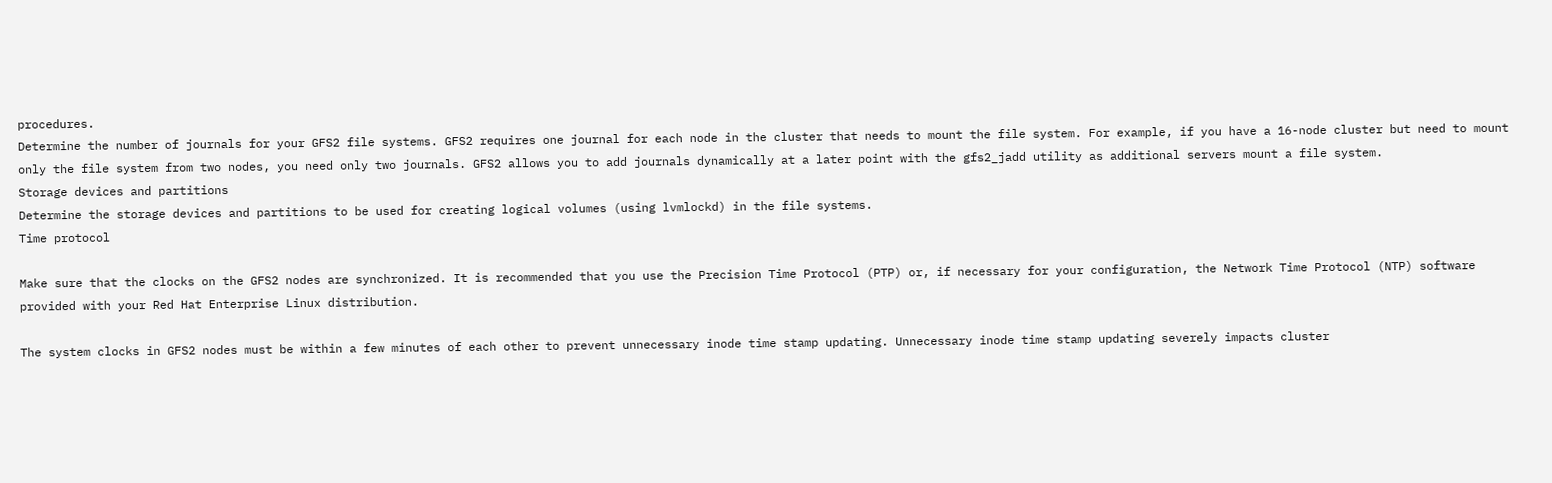procedures.
Determine the number of journals for your GFS2 file systems. GFS2 requires one journal for each node in the cluster that needs to mount the file system. For example, if you have a 16-node cluster but need to mount only the file system from two nodes, you need only two journals. GFS2 allows you to add journals dynamically at a later point with the gfs2_jadd utility as additional servers mount a file system.
Storage devices and partitions
Determine the storage devices and partitions to be used for creating logical volumes (using lvmlockd) in the file systems.
Time protocol

Make sure that the clocks on the GFS2 nodes are synchronized. It is recommended that you use the Precision Time Protocol (PTP) or, if necessary for your configuration, the Network Time Protocol (NTP) software provided with your Red Hat Enterprise Linux distribution.

The system clocks in GFS2 nodes must be within a few minutes of each other to prevent unnecessary inode time stamp updating. Unnecessary inode time stamp updating severely impacts cluster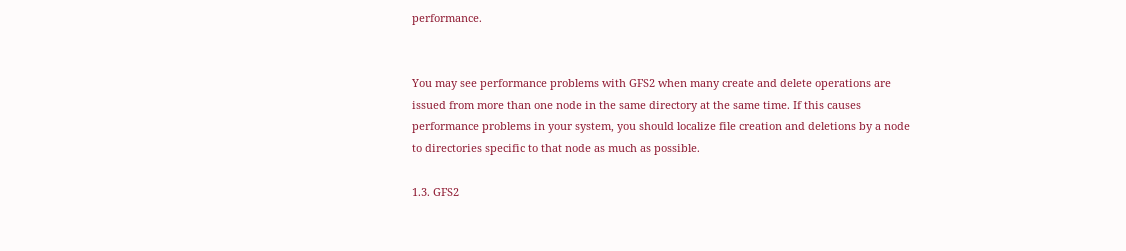performance.


You may see performance problems with GFS2 when many create and delete operations are issued from more than one node in the same directory at the same time. If this causes performance problems in your system, you should localize file creation and deletions by a node to directories specific to that node as much as possible.

1.3. GFS2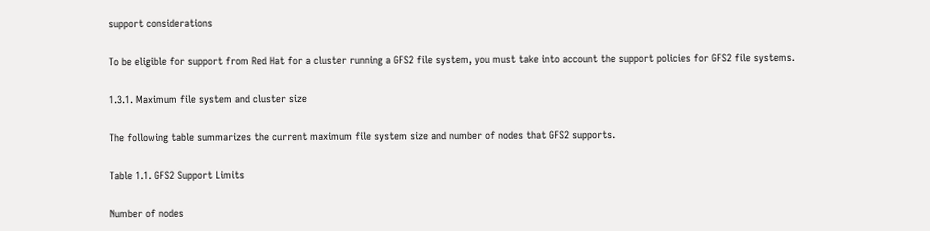support considerations

To be eligible for support from Red Hat for a cluster running a GFS2 file system, you must take into account the support policies for GFS2 file systems.

1.3.1. Maximum file system and cluster size

The following table summarizes the current maximum file system size and number of nodes that GFS2 supports.

Table 1.1. GFS2 Support Limits

Number of nodes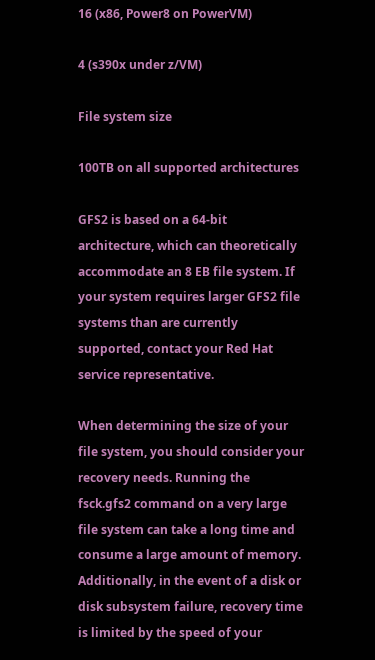16 (x86, Power8 on PowerVM)

4 (s390x under z/VM)

File system size

100TB on all supported architectures

GFS2 is based on a 64-bit architecture, which can theoretically accommodate an 8 EB file system. If your system requires larger GFS2 file systems than are currently supported, contact your Red Hat service representative.

When determining the size of your file system, you should consider your recovery needs. Running the fsck.gfs2 command on a very large file system can take a long time and consume a large amount of memory. Additionally, in the event of a disk or disk subsystem failure, recovery time is limited by the speed of your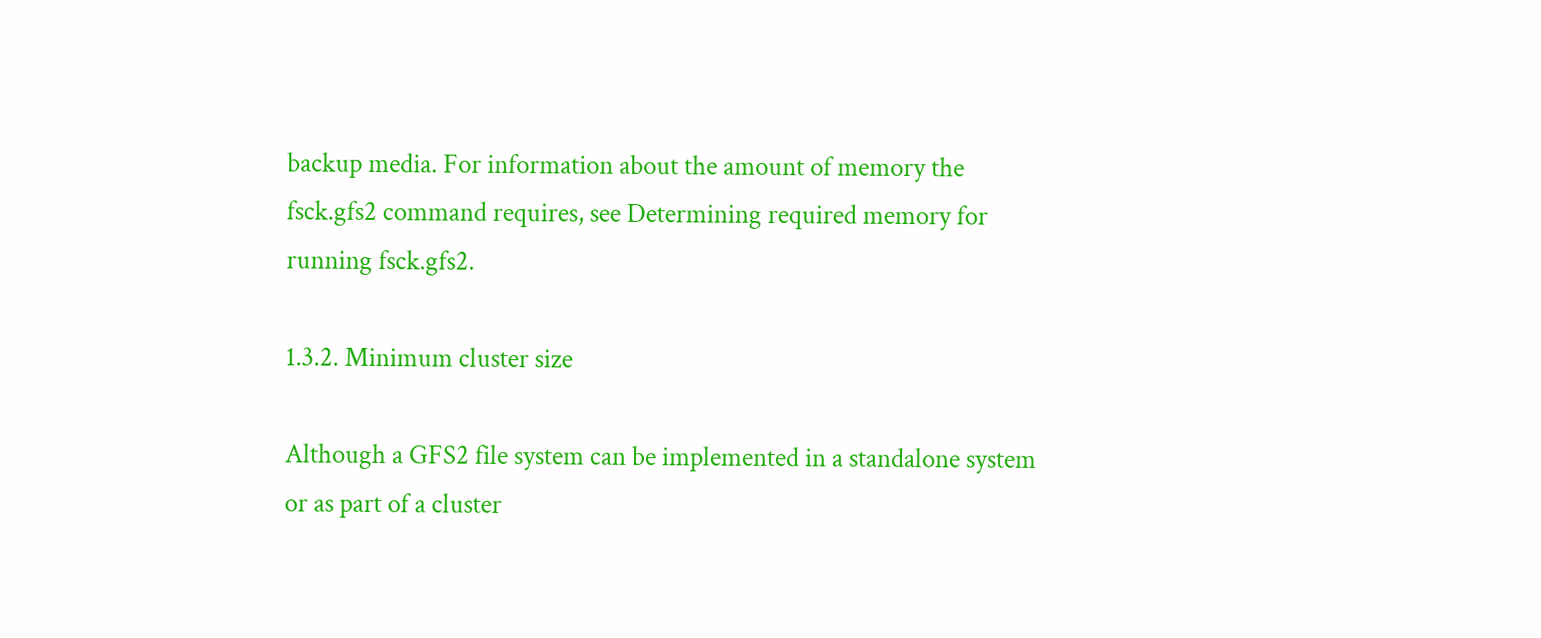backup media. For information about the amount of memory the fsck.gfs2 command requires, see Determining required memory for running fsck.gfs2.

1.3.2. Minimum cluster size

Although a GFS2 file system can be implemented in a standalone system or as part of a cluster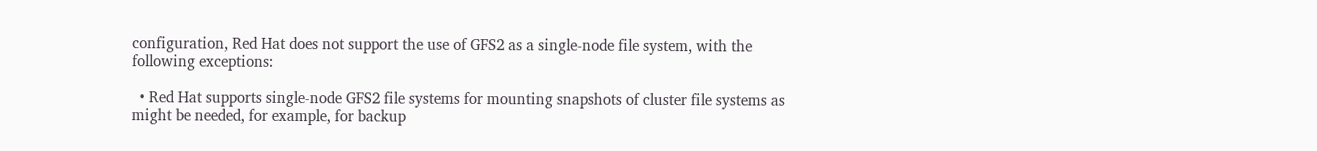configuration, Red Hat does not support the use of GFS2 as a single-node file system, with the following exceptions:

  • Red Hat supports single-node GFS2 file systems for mounting snapshots of cluster file systems as might be needed, for example, for backup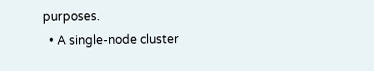purposes.
  • A single-node cluster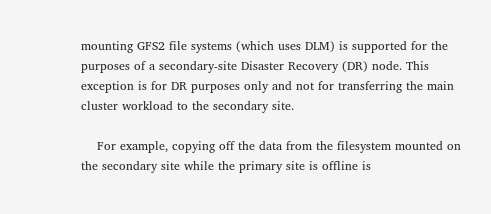mounting GFS2 file systems (which uses DLM) is supported for the purposes of a secondary-site Disaster Recovery (DR) node. This exception is for DR purposes only and not for transferring the main cluster workload to the secondary site.

    For example, copying off the data from the filesystem mounted on the secondary site while the primary site is offline is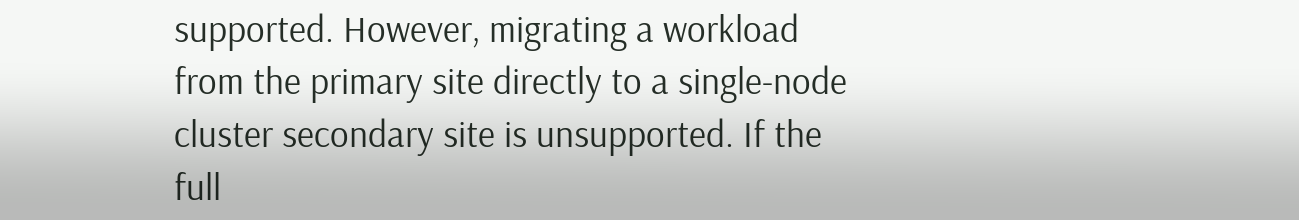supported. However, migrating a workload from the primary site directly to a single-node cluster secondary site is unsupported. If the full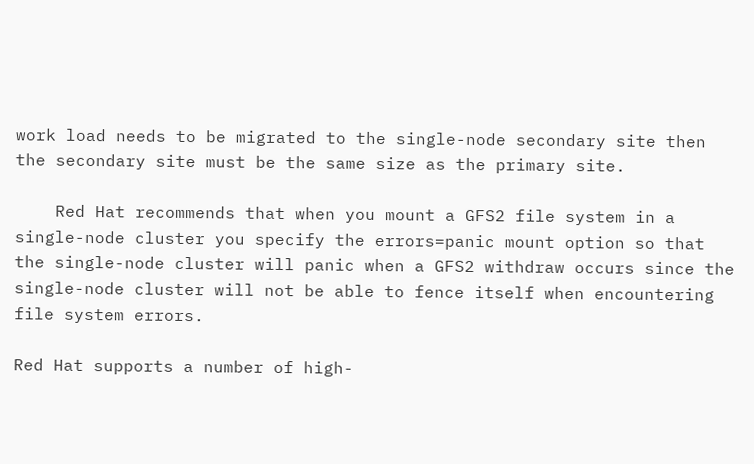work load needs to be migrated to the single-node secondary site then the secondary site must be the same size as the primary site.

    Red Hat recommends that when you mount a GFS2 file system in a single-node cluster you specify the errors=panic mount option so that the single-node cluster will panic when a GFS2 withdraw occurs since the single-node cluster will not be able to fence itself when encountering file system errors.

Red Hat supports a number of high-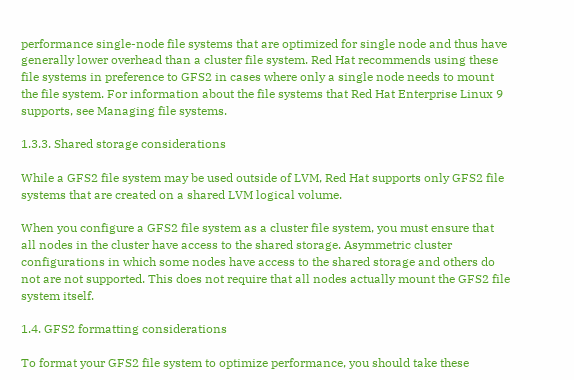performance single-node file systems that are optimized for single node and thus have generally lower overhead than a cluster file system. Red Hat recommends using these file systems in preference to GFS2 in cases where only a single node needs to mount the file system. For information about the file systems that Red Hat Enterprise Linux 9 supports, see Managing file systems.

1.3.3. Shared storage considerations

While a GFS2 file system may be used outside of LVM, Red Hat supports only GFS2 file systems that are created on a shared LVM logical volume.

When you configure a GFS2 file system as a cluster file system, you must ensure that all nodes in the cluster have access to the shared storage. Asymmetric cluster configurations in which some nodes have access to the shared storage and others do not are not supported. This does not require that all nodes actually mount the GFS2 file system itself.

1.4. GFS2 formatting considerations

To format your GFS2 file system to optimize performance, you should take these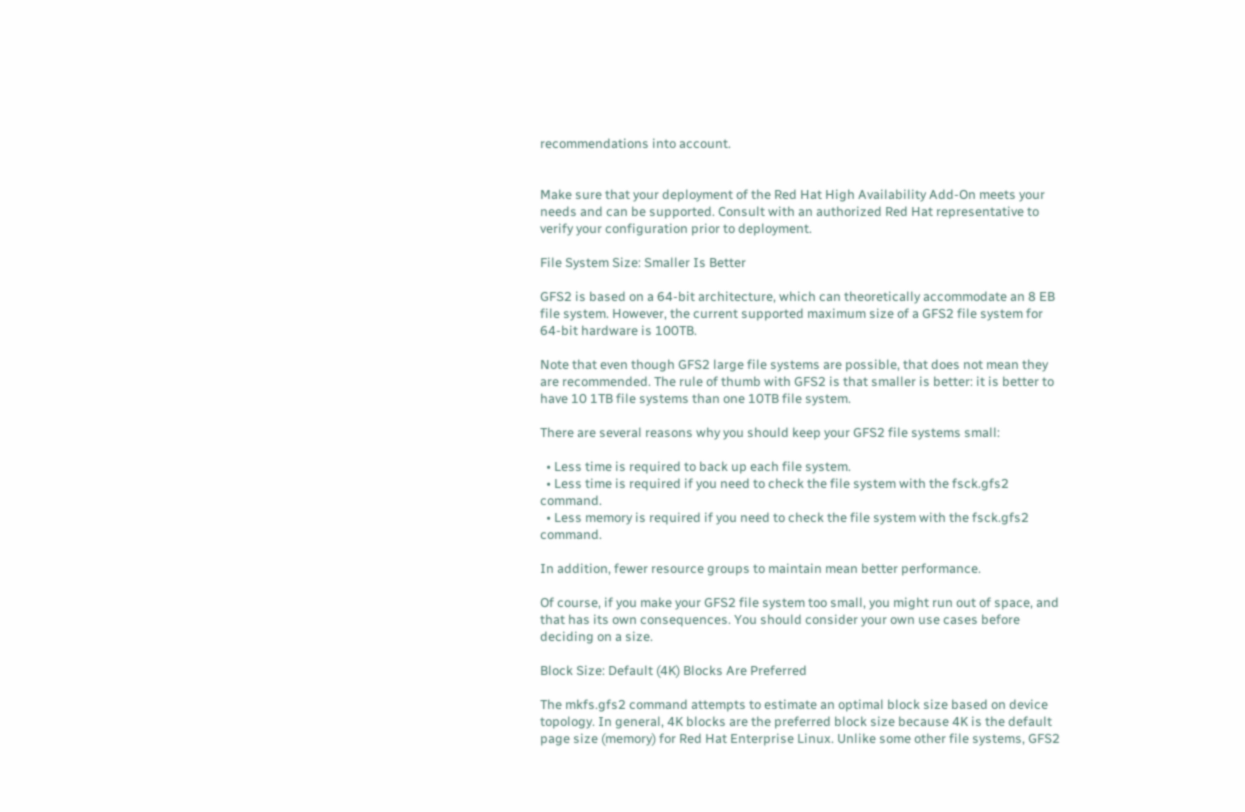recommendations into account.


Make sure that your deployment of the Red Hat High Availability Add-On meets your needs and can be supported. Consult with an authorized Red Hat representative to verify your configuration prior to deployment.

File System Size: Smaller Is Better

GFS2 is based on a 64-bit architecture, which can theoretically accommodate an 8 EB file system. However, the current supported maximum size of a GFS2 file system for 64-bit hardware is 100TB.

Note that even though GFS2 large file systems are possible, that does not mean they are recommended. The rule of thumb with GFS2 is that smaller is better: it is better to have 10 1TB file systems than one 10TB file system.

There are several reasons why you should keep your GFS2 file systems small:

  • Less time is required to back up each file system.
  • Less time is required if you need to check the file system with the fsck.gfs2 command.
  • Less memory is required if you need to check the file system with the fsck.gfs2 command.

In addition, fewer resource groups to maintain mean better performance.

Of course, if you make your GFS2 file system too small, you might run out of space, and that has its own consequences. You should consider your own use cases before deciding on a size.

Block Size: Default (4K) Blocks Are Preferred

The mkfs.gfs2 command attempts to estimate an optimal block size based on device topology. In general, 4K blocks are the preferred block size because 4K is the default page size (memory) for Red Hat Enterprise Linux. Unlike some other file systems, GFS2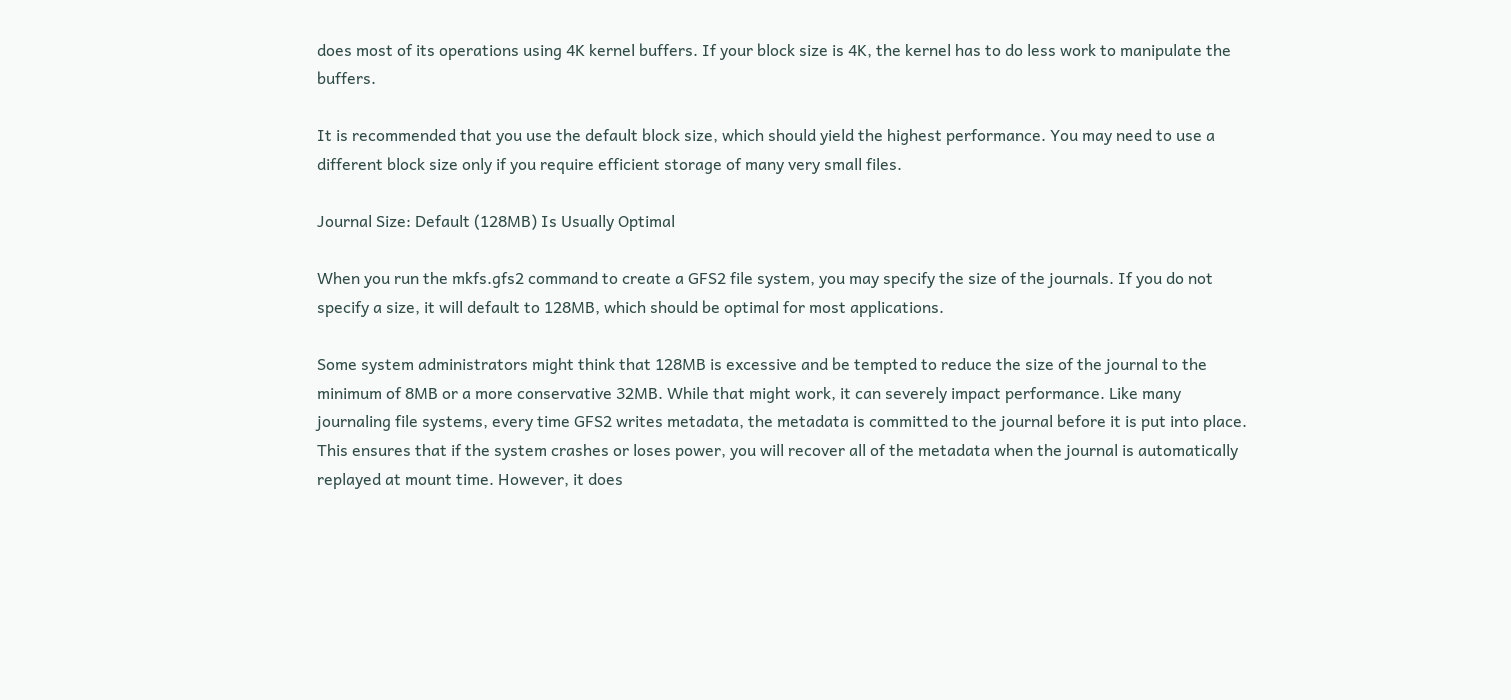does most of its operations using 4K kernel buffers. If your block size is 4K, the kernel has to do less work to manipulate the buffers.

It is recommended that you use the default block size, which should yield the highest performance. You may need to use a different block size only if you require efficient storage of many very small files.

Journal Size: Default (128MB) Is Usually Optimal

When you run the mkfs.gfs2 command to create a GFS2 file system, you may specify the size of the journals. If you do not specify a size, it will default to 128MB, which should be optimal for most applications.

Some system administrators might think that 128MB is excessive and be tempted to reduce the size of the journal to the minimum of 8MB or a more conservative 32MB. While that might work, it can severely impact performance. Like many journaling file systems, every time GFS2 writes metadata, the metadata is committed to the journal before it is put into place. This ensures that if the system crashes or loses power, you will recover all of the metadata when the journal is automatically replayed at mount time. However, it does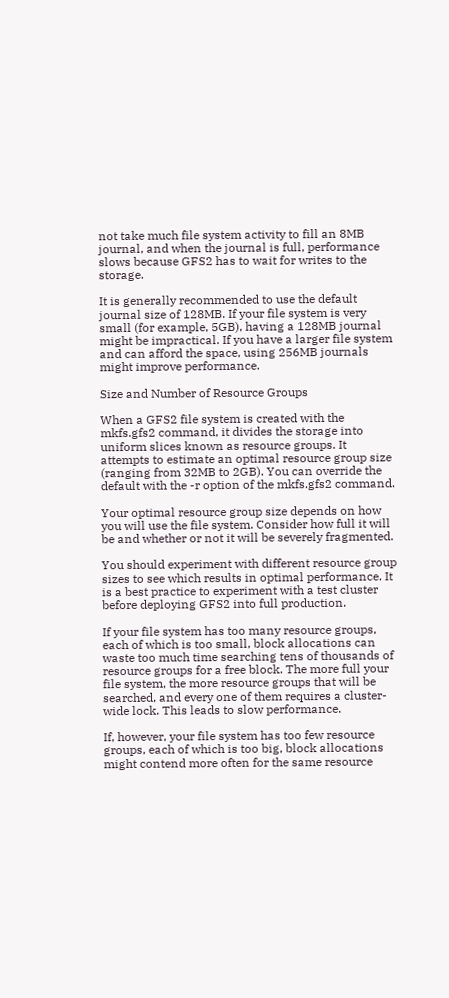not take much file system activity to fill an 8MB journal, and when the journal is full, performance slows because GFS2 has to wait for writes to the storage.

It is generally recommended to use the default journal size of 128MB. If your file system is very small (for example, 5GB), having a 128MB journal might be impractical. If you have a larger file system and can afford the space, using 256MB journals might improve performance.

Size and Number of Resource Groups

When a GFS2 file system is created with the mkfs.gfs2 command, it divides the storage into uniform slices known as resource groups. It attempts to estimate an optimal resource group size (ranging from 32MB to 2GB). You can override the default with the -r option of the mkfs.gfs2 command.

Your optimal resource group size depends on how you will use the file system. Consider how full it will be and whether or not it will be severely fragmented.

You should experiment with different resource group sizes to see which results in optimal performance. It is a best practice to experiment with a test cluster before deploying GFS2 into full production.

If your file system has too many resource groups, each of which is too small, block allocations can waste too much time searching tens of thousands of resource groups for a free block. The more full your file system, the more resource groups that will be searched, and every one of them requires a cluster-wide lock. This leads to slow performance.

If, however, your file system has too few resource groups, each of which is too big, block allocations might contend more often for the same resource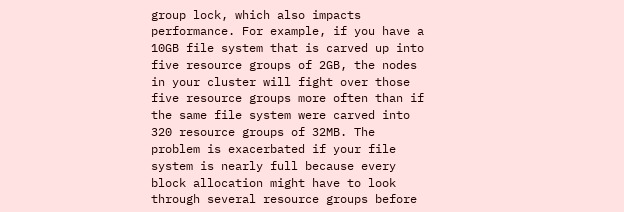group lock, which also impacts performance. For example, if you have a 10GB file system that is carved up into five resource groups of 2GB, the nodes in your cluster will fight over those five resource groups more often than if the same file system were carved into 320 resource groups of 32MB. The problem is exacerbated if your file system is nearly full because every block allocation might have to look through several resource groups before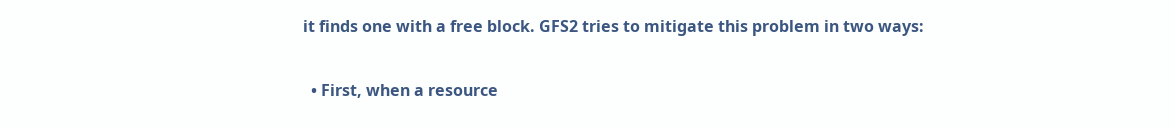it finds one with a free block. GFS2 tries to mitigate this problem in two ways:

  • First, when a resource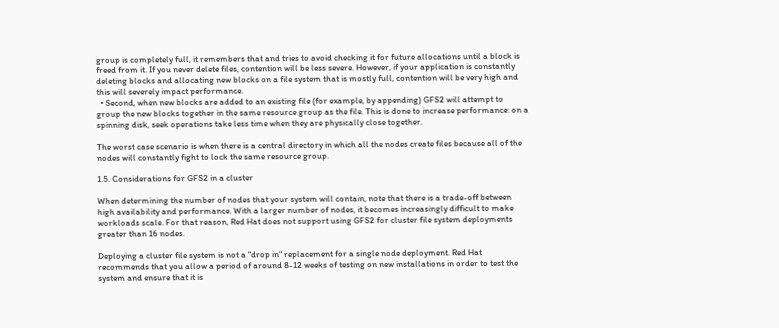group is completely full, it remembers that and tries to avoid checking it for future allocations until a block is freed from it. If you never delete files, contention will be less severe. However, if your application is constantly deleting blocks and allocating new blocks on a file system that is mostly full, contention will be very high and this will severely impact performance.
  • Second, when new blocks are added to an existing file (for example, by appending) GFS2 will attempt to group the new blocks together in the same resource group as the file. This is done to increase performance: on a spinning disk, seek operations take less time when they are physically close together.

The worst case scenario is when there is a central directory in which all the nodes create files because all of the nodes will constantly fight to lock the same resource group.

1.5. Considerations for GFS2 in a cluster

When determining the number of nodes that your system will contain, note that there is a trade-off between high availability and performance. With a larger number of nodes, it becomes increasingly difficult to make workloads scale. For that reason, Red Hat does not support using GFS2 for cluster file system deployments greater than 16 nodes.

Deploying a cluster file system is not a "drop in" replacement for a single node deployment. Red Hat recommends that you allow a period of around 8-12 weeks of testing on new installations in order to test the system and ensure that it is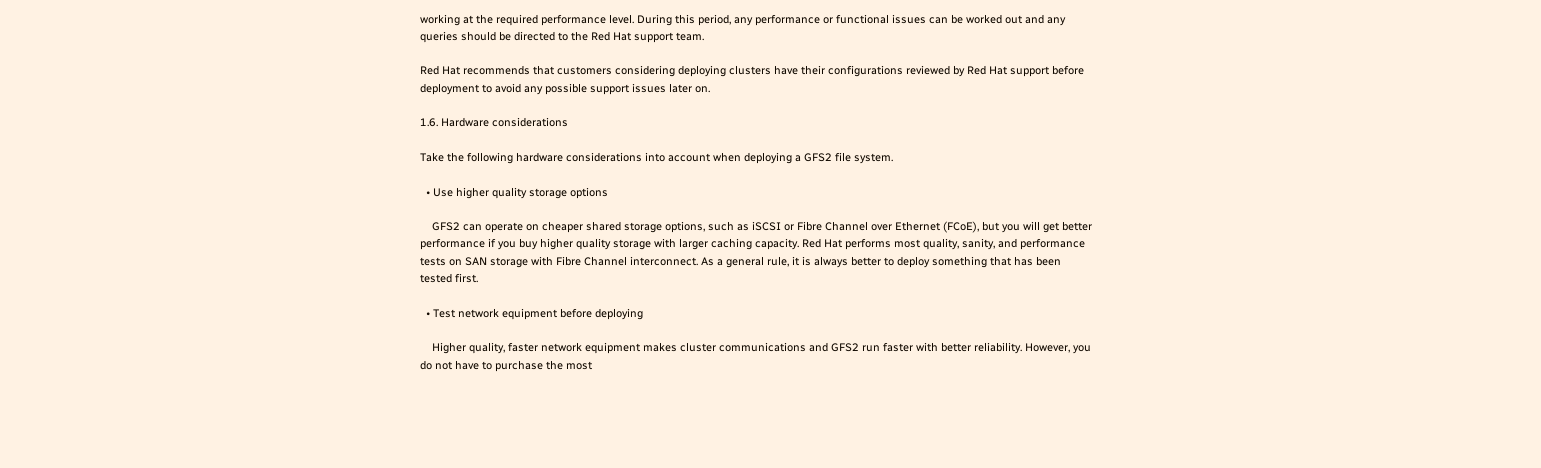working at the required performance level. During this period, any performance or functional issues can be worked out and any queries should be directed to the Red Hat support team.

Red Hat recommends that customers considering deploying clusters have their configurations reviewed by Red Hat support before deployment to avoid any possible support issues later on.

1.6. Hardware considerations

Take the following hardware considerations into account when deploying a GFS2 file system.

  • Use higher quality storage options

    GFS2 can operate on cheaper shared storage options, such as iSCSI or Fibre Channel over Ethernet (FCoE), but you will get better performance if you buy higher quality storage with larger caching capacity. Red Hat performs most quality, sanity, and performance tests on SAN storage with Fibre Channel interconnect. As a general rule, it is always better to deploy something that has been tested first.

  • Test network equipment before deploying

    Higher quality, faster network equipment makes cluster communications and GFS2 run faster with better reliability. However, you do not have to purchase the most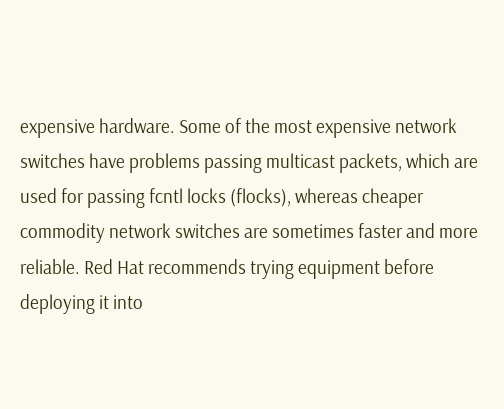expensive hardware. Some of the most expensive network switches have problems passing multicast packets, which are used for passing fcntl locks (flocks), whereas cheaper commodity network switches are sometimes faster and more reliable. Red Hat recommends trying equipment before deploying it into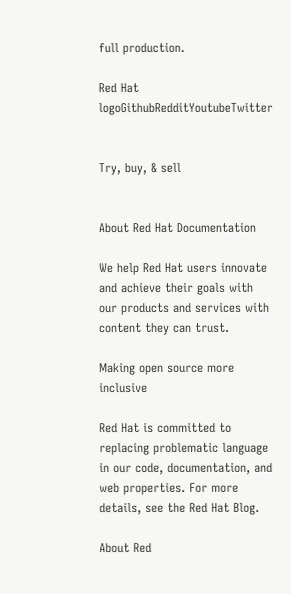full production.

Red Hat logoGithubRedditYoutubeTwitter


Try, buy, & sell


About Red Hat Documentation

We help Red Hat users innovate and achieve their goals with our products and services with content they can trust.

Making open source more inclusive

Red Hat is committed to replacing problematic language in our code, documentation, and web properties. For more details, see the Red Hat Blog.

About Red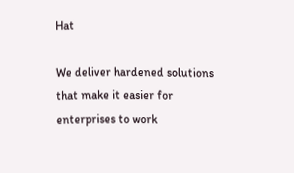Hat

We deliver hardened solutions that make it easier for enterprises to work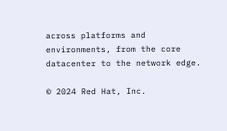across platforms and environments, from the core datacenter to the network edge.

© 2024 Red Hat, Inc.